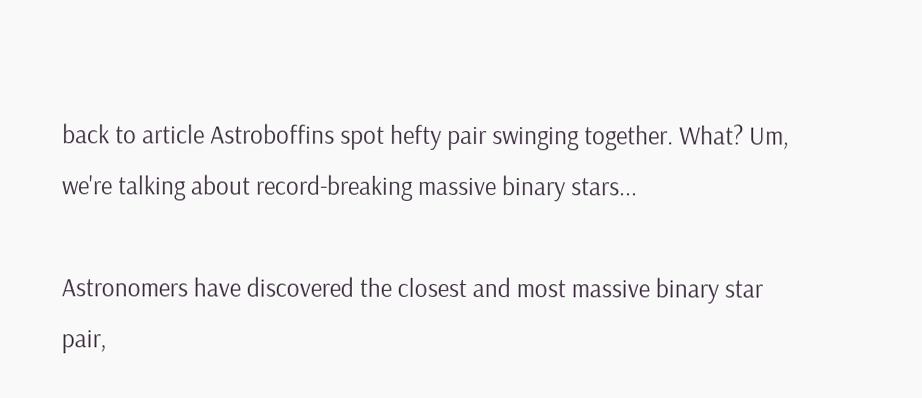back to article Astroboffins spot hefty pair swinging together. What? Um, we're talking about record-breaking massive binary stars...

Astronomers have discovered the closest and most massive binary star pair,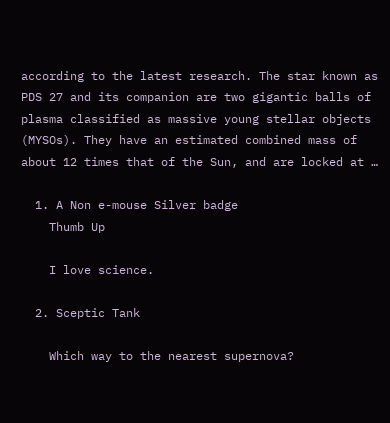according to the latest research. The star known as PDS 27 and its companion are two gigantic balls of plasma classified as massive young stellar objects (MYSOs). They have an estimated combined mass of about 12 times that of the Sun, and are locked at …

  1. A Non e-mouse Silver badge
    Thumb Up

    I love science.

  2. Sceptic Tank

    Which way to the nearest supernova?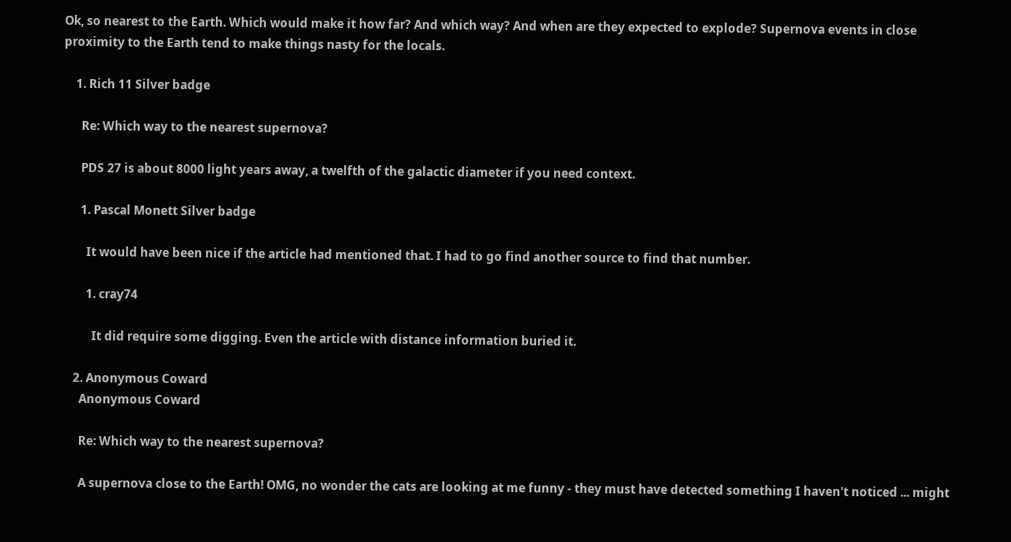Ok, so nearest to the Earth. Which would make it how far? And which way? And when are they expected to explode? Supernova events in close proximity to the Earth tend to make things nasty for the locals.

    1. Rich 11 Silver badge

      Re: Which way to the nearest supernova?

      PDS 27 is about 8000 light years away, a twelfth of the galactic diameter if you need context.

      1. Pascal Monett Silver badge

        It would have been nice if the article had mentioned that. I had to go find another source to find that number.

        1. cray74

          It did require some digging. Even the article with distance information buried it.

    2. Anonymous Coward
      Anonymous Coward

      Re: Which way to the nearest supernova?

      A supernova close to the Earth! OMG, no wonder the cats are looking at me funny - they must have detected something I haven't noticed ... might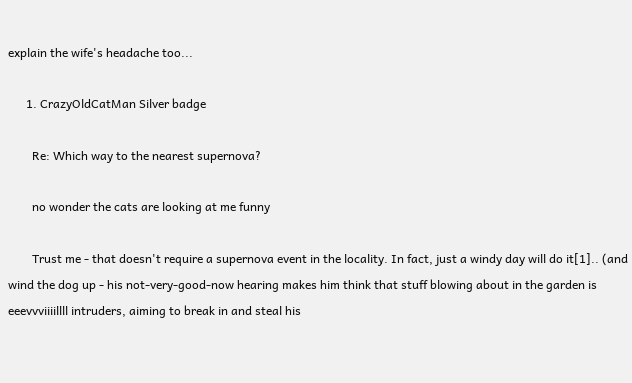explain the wife's headache too...

      1. CrazyOldCatMan Silver badge

        Re: Which way to the nearest supernova?

        no wonder the cats are looking at me funny

        Trust me - that doesn't require a supernova event in the locality. In fact, just a windy day will do it[1].. (and wind the dog up - his not-very-good-now hearing makes him think that stuff blowing about in the garden is eeevvviiiillll intruders, aiming to break in and steal his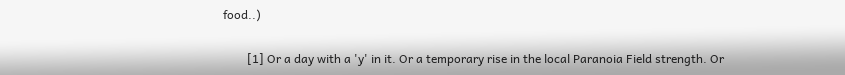food..)

        [1] Or a day with a 'y' in it. Or a temporary rise in the local Paranoia Field strength. Or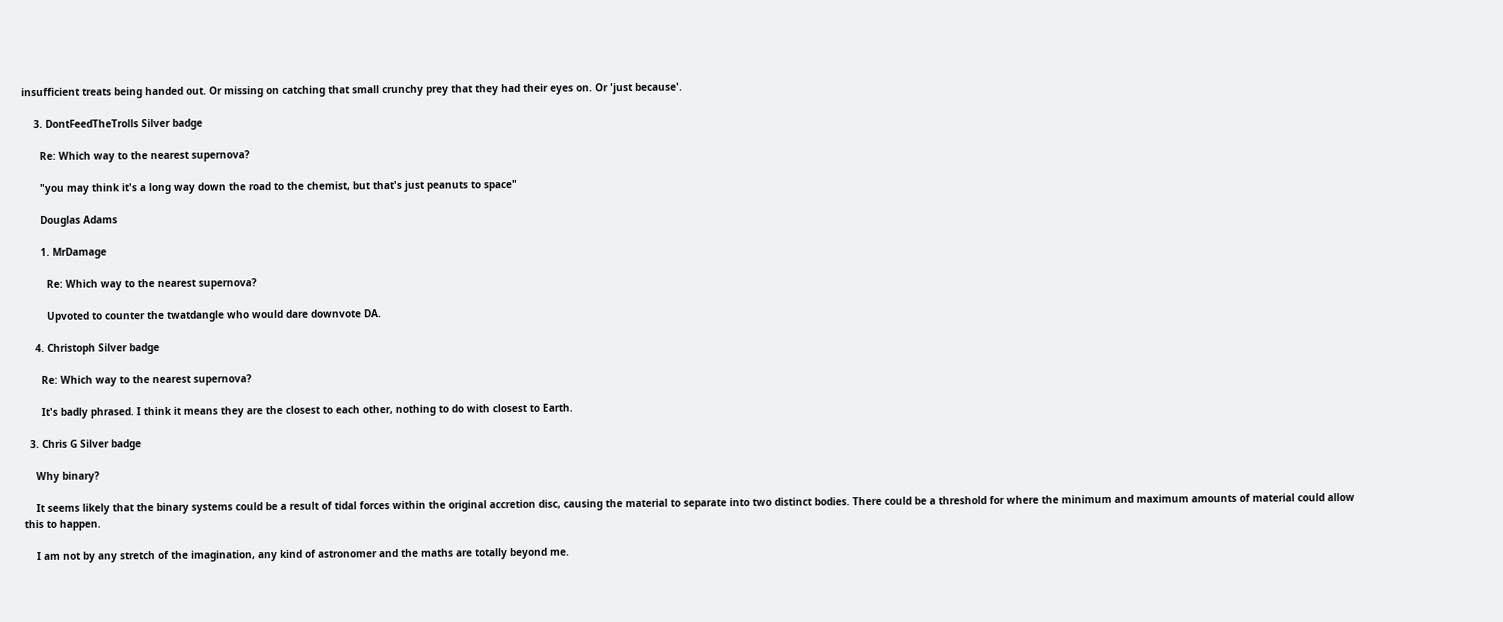insufficient treats being handed out. Or missing on catching that small crunchy prey that they had their eyes on. Or 'just because'.

    3. DontFeedTheTrolls Silver badge

      Re: Which way to the nearest supernova?

      "you may think it's a long way down the road to the chemist, but that's just peanuts to space"

      Douglas Adams

      1. MrDamage

        Re: Which way to the nearest supernova?

        Upvoted to counter the twatdangle who would dare downvote DA.

    4. Christoph Silver badge

      Re: Which way to the nearest supernova?

      It's badly phrased. I think it means they are the closest to each other, nothing to do with closest to Earth.

  3. Chris G Silver badge

    Why binary?

    It seems likely that the binary systems could be a result of tidal forces within the original accretion disc, causing the material to separate into two distinct bodies. There could be a threshold for where the minimum and maximum amounts of material could allow this to happen.

    I am not by any stretch of the imagination, any kind of astronomer and the maths are totally beyond me.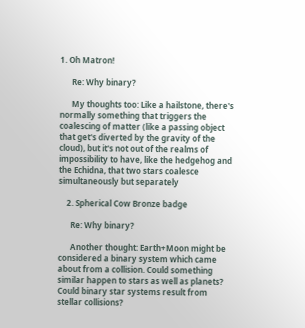1. Oh Matron!

      Re: Why binary?

      My thoughts too: Like a hailstone, there's normally something that triggers the coalescing of matter (like a passing object that get's diverted by the gravity of the cloud), but it's not out of the realms of impossibility to have, like the hedgehog and the Echidna, that two stars coalesce simultaneously but separately

    2. Spherical Cow Bronze badge

      Re: Why binary?

      Another thought: Earth+Moon might be considered a binary system which came about from a collision. Could something similar happen to stars as well as planets? Could binary star systems result from stellar collisions?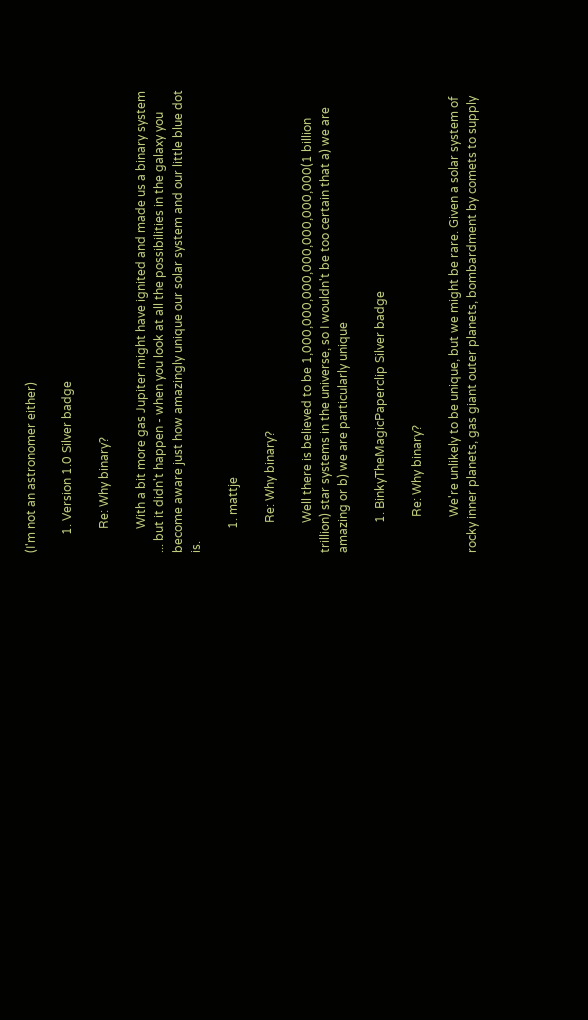(I'm not an astronomer either)

      1. Version 1.0 Silver badge

        Re: Why binary?

        With a bit more gas Jupiter might have ignited and made us a binary system ... but it didn't happen - when you look at all the possibilities in the galaxy you become aware just how amazingly unique our solar system and our little blue dot is.

        1. mattje

          Re: Why binary?

          Well there is believed to be 1,000,000,000,000,000,000,000(1 billion trillion) star systems in the universe, so I wouldn't be too certain that a) we are amazing or b) we are particularly unique

          1. BinkyTheMagicPaperclip Silver badge

            Re: Why binary?

            We're unlikely to be unique, but we might be rare. Given a solar system of rocky inner planets, gas giant outer planets, bombardment by comets to supply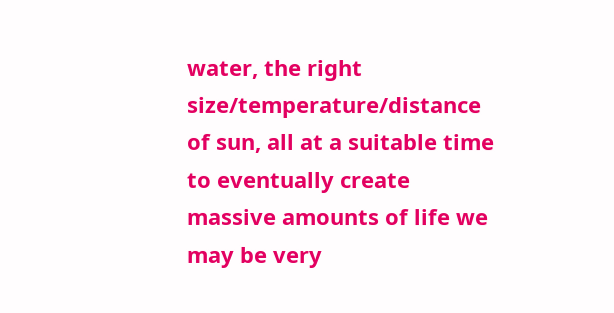water, the right size/temperature/distance of sun, all at a suitable time to eventually create massive amounts of life we may be very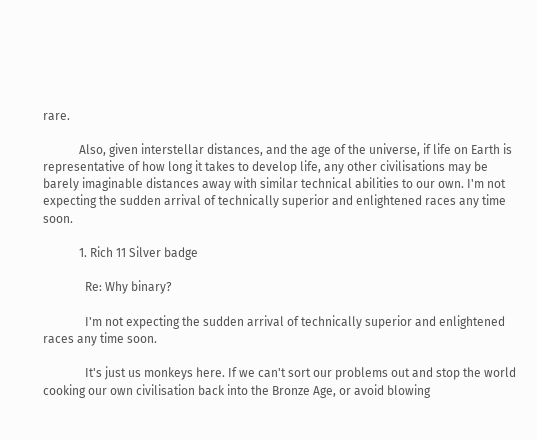rare.

            Also, given interstellar distances, and the age of the universe, if life on Earth is representative of how long it takes to develop life, any other civilisations may be barely imaginable distances away with similar technical abilities to our own. I'm not expecting the sudden arrival of technically superior and enlightened races any time soon.

            1. Rich 11 Silver badge

              Re: Why binary?

              I'm not expecting the sudden arrival of technically superior and enlightened races any time soon.

              It's just us monkeys here. If we can't sort our problems out and stop the world cooking our own civilisation back into the Bronze Age, or avoid blowing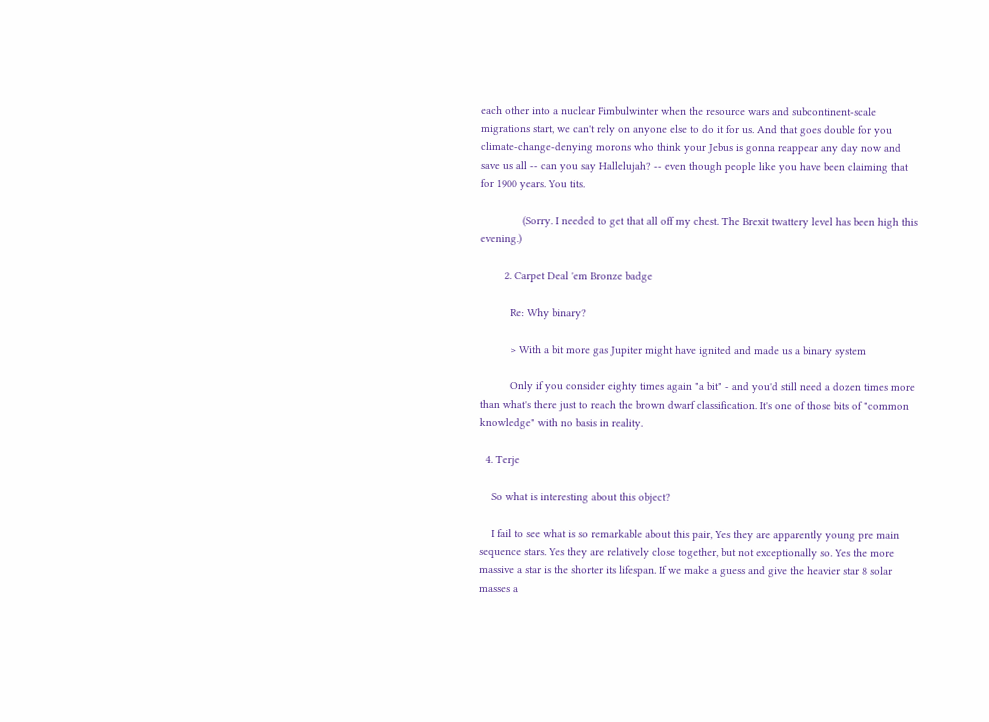each other into a nuclear Fimbulwinter when the resource wars and subcontinent-scale migrations start, we can't rely on anyone else to do it for us. And that goes double for you climate-change-denying morons who think your Jebus is gonna reappear any day now and save us all -- can you say Hallelujah? -- even though people like you have been claiming that for 1900 years. You tits.

              (Sorry. I needed to get that all off my chest. The Brexit twattery level has been high this evening.)

        2. Carpet Deal 'em Bronze badge

          Re: Why binary?

          > With a bit more gas Jupiter might have ignited and made us a binary system

          Only if you consider eighty times again "a bit" - and you'd still need a dozen times more than what's there just to reach the brown dwarf classification. It's one of those bits of "common knowledge" with no basis in reality.

  4. Terje

    So what is interesting about this object?

    I fail to see what is so remarkable about this pair, Yes they are apparently young pre main sequence stars. Yes they are relatively close together, but not exceptionally so. Yes the more massive a star is the shorter its lifespan. If we make a guess and give the heavier star 8 solar masses a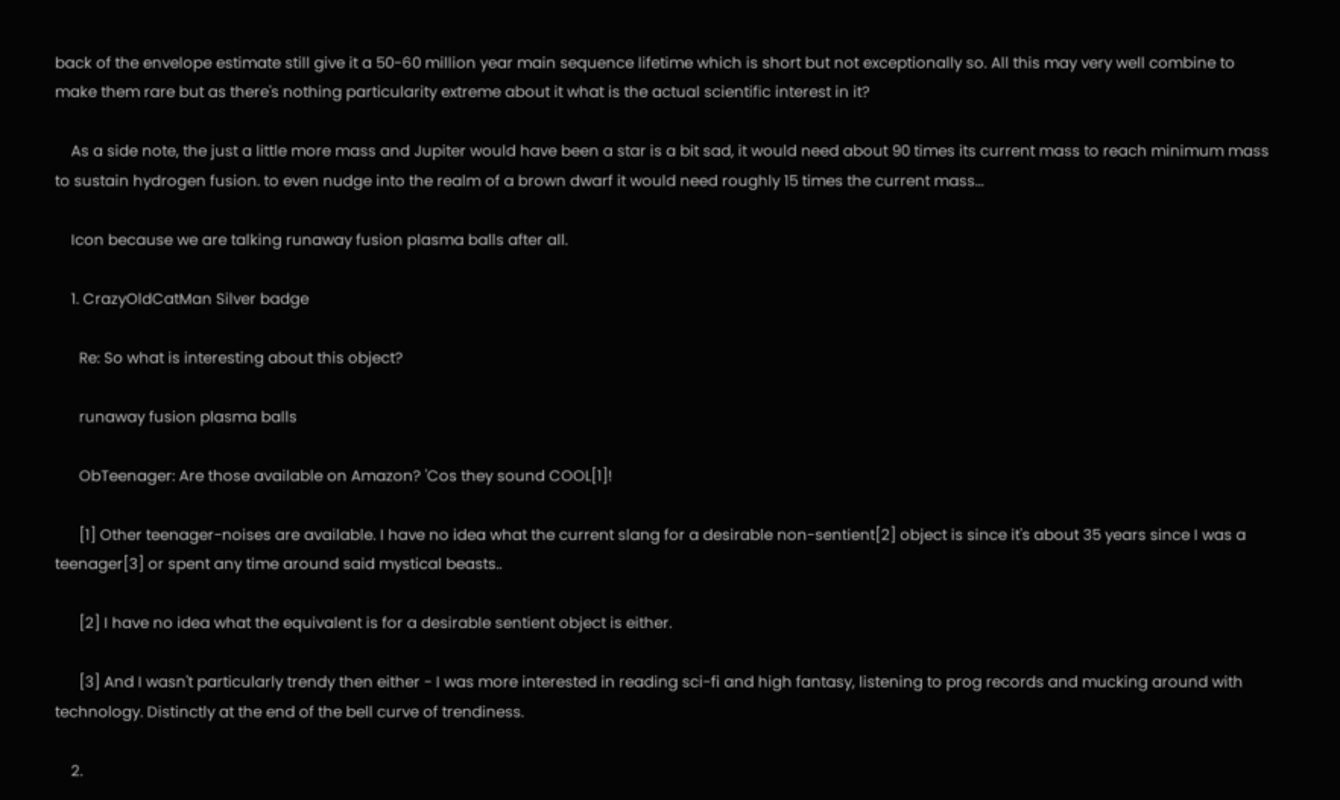back of the envelope estimate still give it a 50-60 million year main sequence lifetime which is short but not exceptionally so. All this may very well combine to make them rare but as there's nothing particularity extreme about it what is the actual scientific interest in it?

    As a side note, the just a little more mass and Jupiter would have been a star is a bit sad, it would need about 90 times its current mass to reach minimum mass to sustain hydrogen fusion. to even nudge into the realm of a brown dwarf it would need roughly 15 times the current mass...

    Icon because we are talking runaway fusion plasma balls after all.

    1. CrazyOldCatMan Silver badge

      Re: So what is interesting about this object?

      runaway fusion plasma balls

      ObTeenager: Are those available on Amazon? 'Cos they sound COOL[1]!

      [1] Other teenager-noises are available. I have no idea what the current slang for a desirable non-sentient[2] object is since it's about 35 years since I was a teenager[3] or spent any time around said mystical beasts..

      [2] I have no idea what the equivalent is for a desirable sentient object is either.

      [3] And I wasn't particularly trendy then either - I was more interested in reading sci-fi and high fantasy, listening to prog records and mucking around with technology. Distinctly at the end of the bell curve of trendiness.

    2.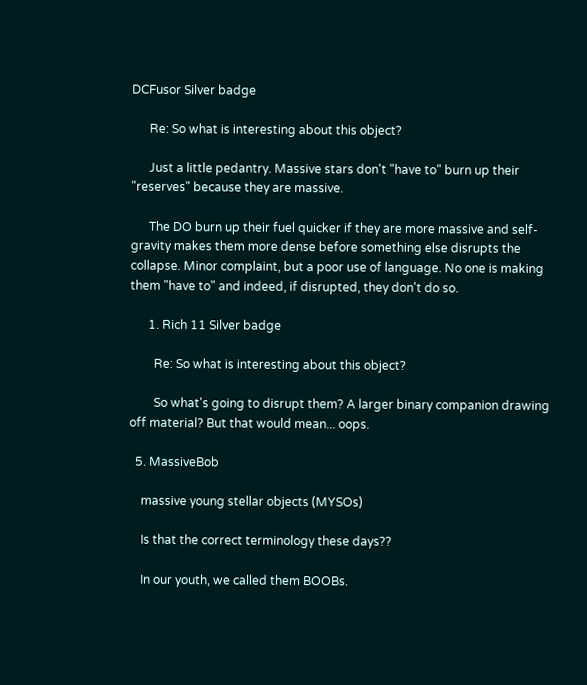DCFusor Silver badge

      Re: So what is interesting about this object?

      Just a little pedantry. Massive stars don't "have to" burn up their "reserves" because they are massive.

      The DO burn up their fuel quicker if they are more massive and self-gravity makes them more dense before something else disrupts the collapse. Minor complaint, but a poor use of language. No one is making them "have to" and indeed, if disrupted, they don't do so.

      1. Rich 11 Silver badge

        Re: So what is interesting about this object?

        So what's going to disrupt them? A larger binary companion drawing off material? But that would mean... oops.

  5. MassiveBob

    massive young stellar objects (MYSOs)

    Is that the correct terminology these days??

    In our youth, we called them BOOBs.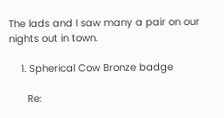The lads and I saw many a pair on our nights out in town.

    1. Spherical Cow Bronze badge

      Re: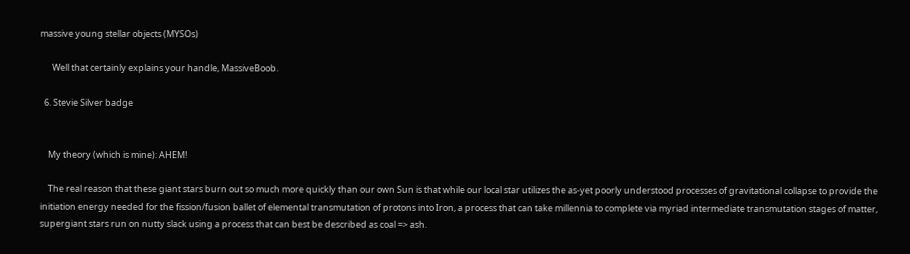massive young stellar objects (MYSOs)

      Well that certainly explains your handle, MassiveBoob.

  6. Stevie Silver badge


    My theory (which is mine): AHEM!

    The real reason that these giant stars burn out so much more quickly than our own Sun is that while our local star utilizes the as-yet poorly understood processes of gravitational collapse to provide the initiation energy needed for the fission/fusion ballet of elemental transmutation of protons into Iron, a process that can take millennia to complete via myriad intermediate transmutation stages of matter, supergiant stars run on nutty slack using a process that can best be described as coal => ash.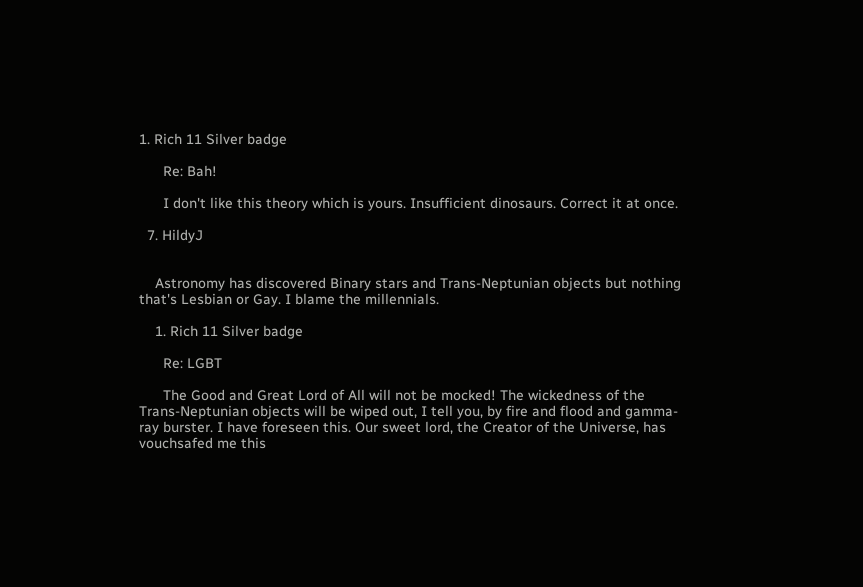1. Rich 11 Silver badge

      Re: Bah!

      I don't like this theory which is yours. Insufficient dinosaurs. Correct it at once.

  7. HildyJ


    Astronomy has discovered Binary stars and Trans-Neptunian objects but nothing that's Lesbian or Gay. I blame the millennials.

    1. Rich 11 Silver badge

      Re: LGBT

      The Good and Great Lord of All will not be mocked! The wickedness of the Trans-Neptunian objects will be wiped out, I tell you, by fire and flood and gamma-ray burster. I have foreseen this. Our sweet lord, the Creator of the Universe, has vouchsafed me this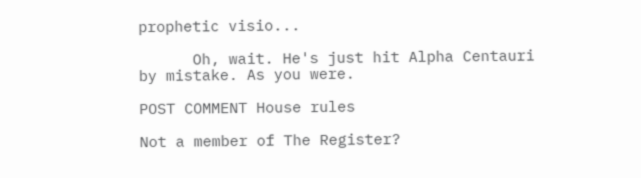prophetic visio...

      Oh, wait. He's just hit Alpha Centauri by mistake. As you were.

POST COMMENT House rules

Not a member of The Register?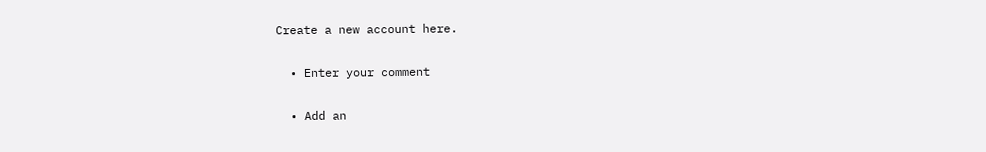Create a new account here.

  • Enter your comment

  • Add an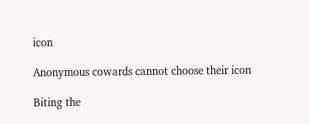icon

Anonymous cowards cannot choose their icon

Biting the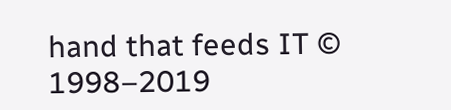hand that feeds IT © 1998–2019